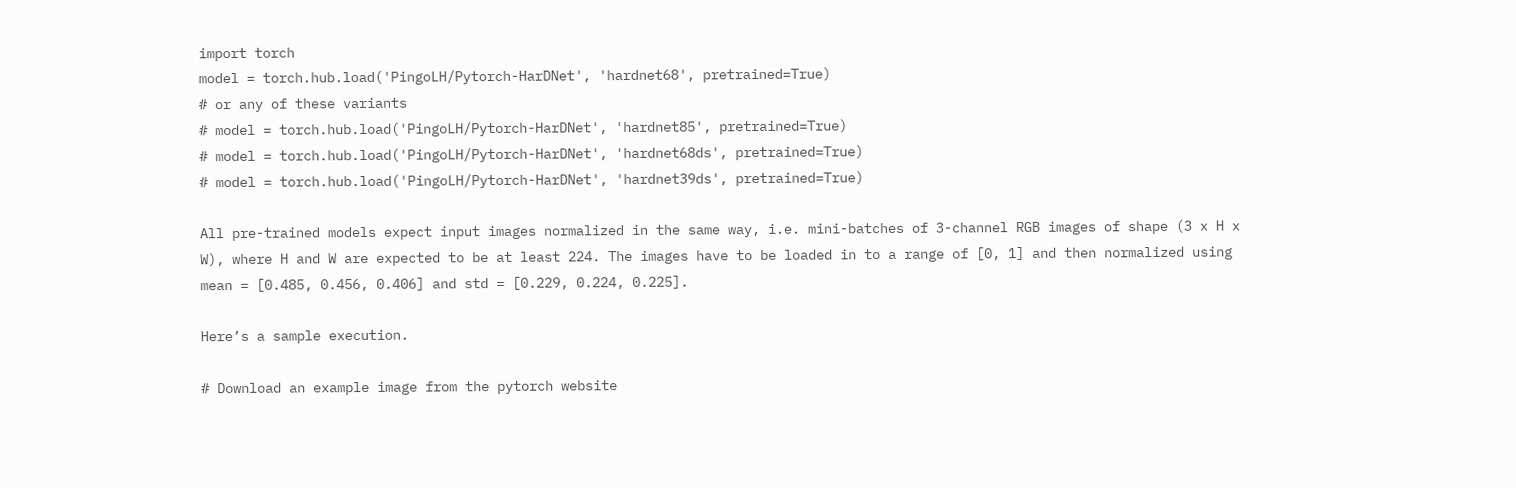import torch
model = torch.hub.load('PingoLH/Pytorch-HarDNet', 'hardnet68', pretrained=True)
# or any of these variants
# model = torch.hub.load('PingoLH/Pytorch-HarDNet', 'hardnet85', pretrained=True)
# model = torch.hub.load('PingoLH/Pytorch-HarDNet', 'hardnet68ds', pretrained=True)
# model = torch.hub.load('PingoLH/Pytorch-HarDNet', 'hardnet39ds', pretrained=True)

All pre-trained models expect input images normalized in the same way, i.e. mini-batches of 3-channel RGB images of shape (3 x H x W), where H and W are expected to be at least 224. The images have to be loaded in to a range of [0, 1] and then normalized using mean = [0.485, 0.456, 0.406] and std = [0.229, 0.224, 0.225].

Here’s a sample execution.

# Download an example image from the pytorch website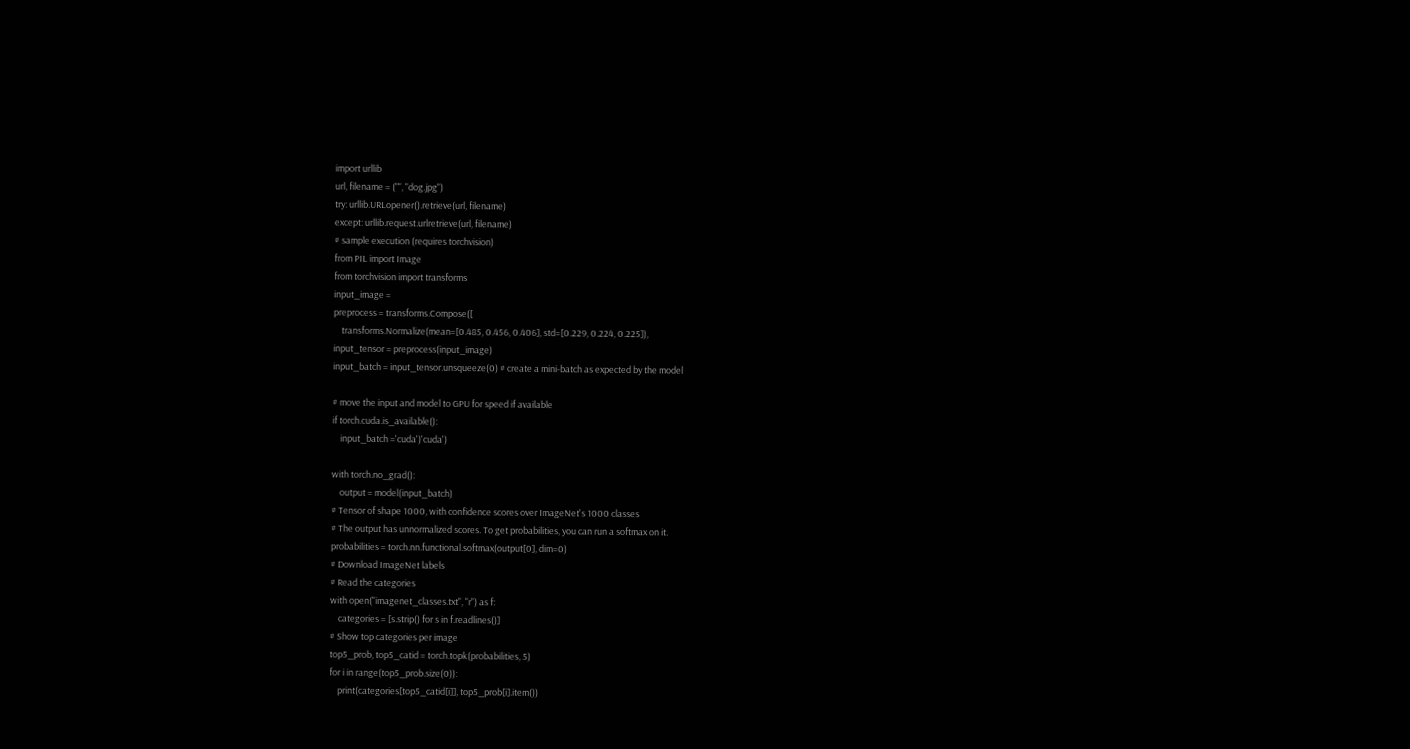import urllib
url, filename = ("", "dog.jpg")
try: urllib.URLopener().retrieve(url, filename)
except: urllib.request.urlretrieve(url, filename)
# sample execution (requires torchvision)
from PIL import Image
from torchvision import transforms
input_image =
preprocess = transforms.Compose([
    transforms.Normalize(mean=[0.485, 0.456, 0.406], std=[0.229, 0.224, 0.225]),
input_tensor = preprocess(input_image)
input_batch = input_tensor.unsqueeze(0) # create a mini-batch as expected by the model

# move the input and model to GPU for speed if available
if torch.cuda.is_available():
    input_batch ='cuda')'cuda')

with torch.no_grad():
    output = model(input_batch)
# Tensor of shape 1000, with confidence scores over ImageNet's 1000 classes
# The output has unnormalized scores. To get probabilities, you can run a softmax on it.
probabilities = torch.nn.functional.softmax(output[0], dim=0)
# Download ImageNet labels
# Read the categories
with open("imagenet_classes.txt", "r") as f:
    categories = [s.strip() for s in f.readlines()]
# Show top categories per image
top5_prob, top5_catid = torch.topk(probabilities, 5)
for i in range(top5_prob.size(0)):
    print(categories[top5_catid[i]], top5_prob[i].item())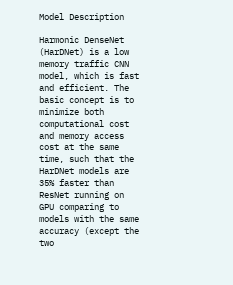Model Description

Harmonic DenseNet (HarDNet) is a low memory traffic CNN model, which is fast and efficient. The basic concept is to minimize both computational cost and memory access cost at the same time, such that the HarDNet models are 35% faster than ResNet running on GPU comparing to models with the same accuracy (except the two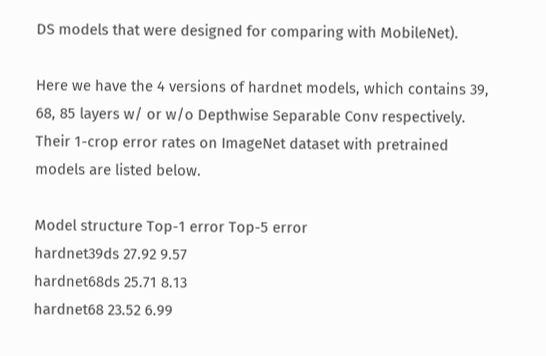DS models that were designed for comparing with MobileNet).

Here we have the 4 versions of hardnet models, which contains 39, 68, 85 layers w/ or w/o Depthwise Separable Conv respectively. Their 1-crop error rates on ImageNet dataset with pretrained models are listed below.

Model structure Top-1 error Top-5 error
hardnet39ds 27.92 9.57
hardnet68ds 25.71 8.13
hardnet68 23.52 6.99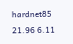hardnet85 21.96 6.11